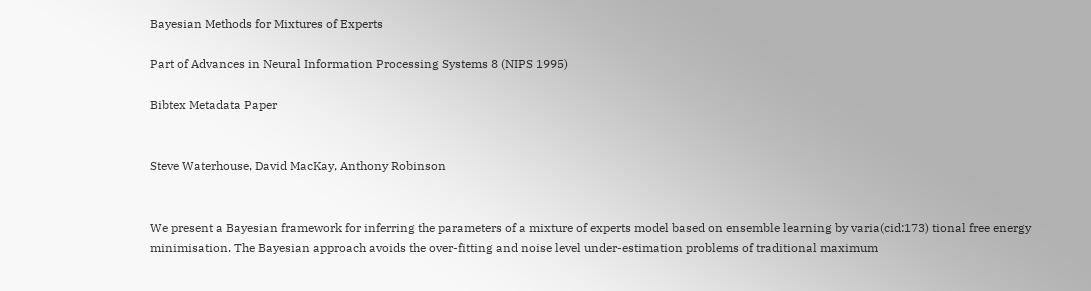Bayesian Methods for Mixtures of Experts

Part of Advances in Neural Information Processing Systems 8 (NIPS 1995)

Bibtex Metadata Paper


Steve Waterhouse, David MacKay, Anthony Robinson


We present a Bayesian framework for inferring the parameters of a mixture of experts model based on ensemble learning by varia(cid:173) tional free energy minimisation. The Bayesian approach avoids the over-fitting and noise level under-estimation problems of traditional maximum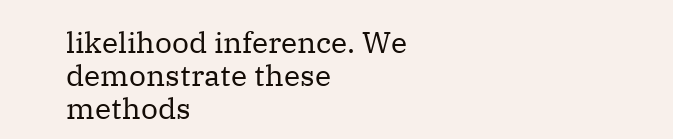likelihood inference. We demonstrate these methods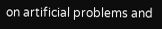on artificial problems and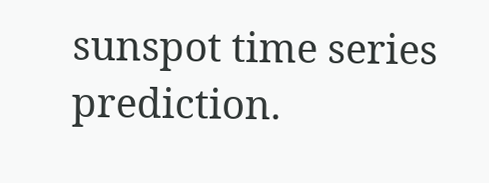sunspot time series prediction.